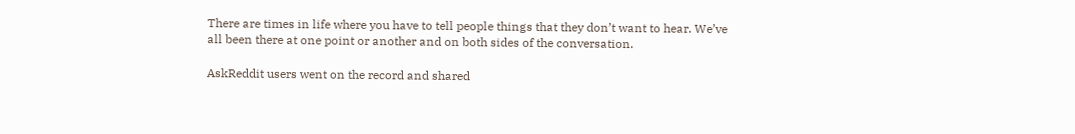There are times in life where you have to tell people things that they don’t want to hear. We’ve all been there at one point or another and on both sides of the conversation.

AskReddit users went on the record and shared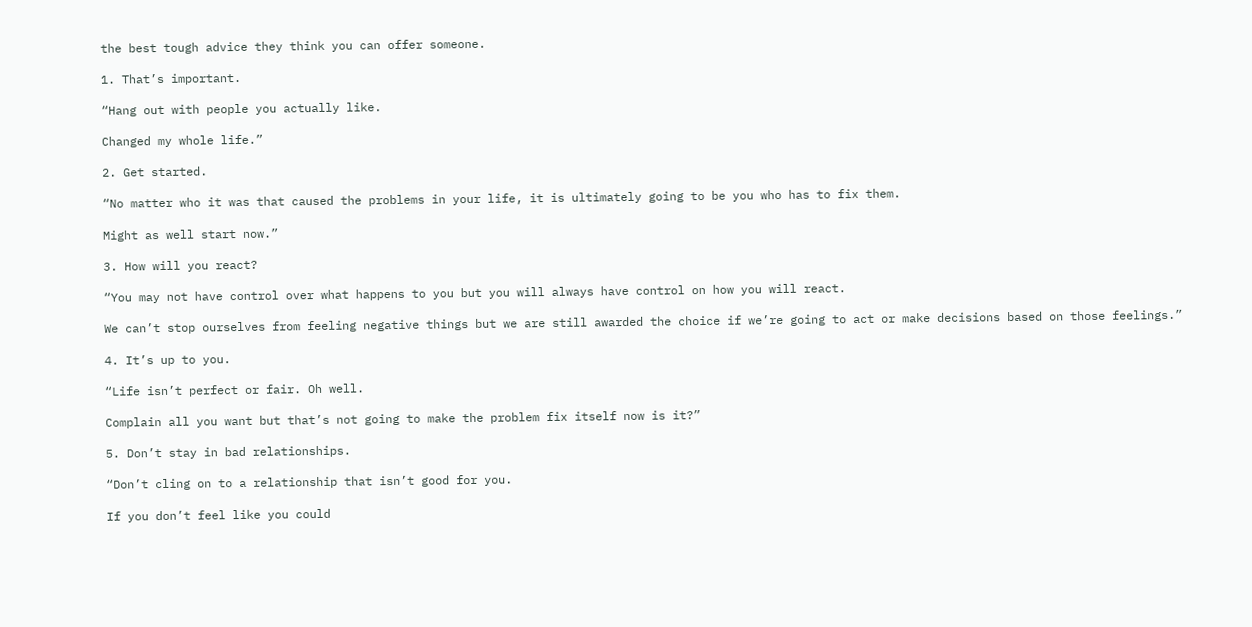the best tough advice they think you can offer someone.

1. That’s important.

“Hang out with people you actually like.

Changed my whole life.”

2. Get started.

“No matter who it was that caused the problems in your life, it is ultimately going to be you who has to fix them.

Might as well start now.”

3. How will you react?

“You may not have control over what happens to you but you will always have control on how you will react.

We can’t stop ourselves from feeling negative things but we are still awarded the choice if we’re going to act or make decisions based on those feelings.”

4. It’s up to you.

“Life isn’t perfect or fair. Oh well.

Complain all you want but that’s not going to make the problem fix itself now is it?”

5. Don’t stay in bad relationships.

“Don’t cling on to a relationship that isn’t good for you.

If you don’t feel like you could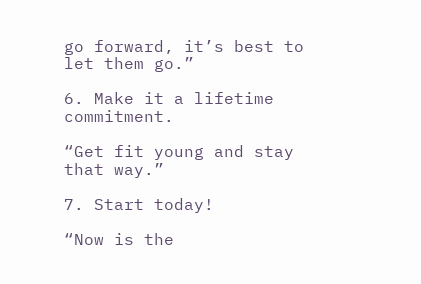go forward, it’s best to let them go.”

6. Make it a lifetime commitment.

“Get fit young and stay that way.”

7. Start today!

“Now is the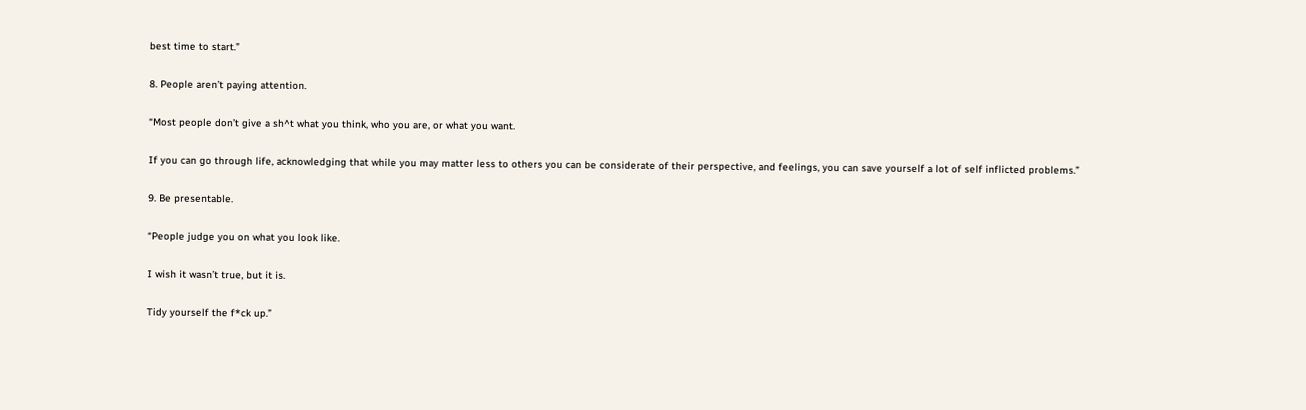best time to start.”

8. People aren’t paying attention.

“Most people don’t give a sh^t what you think, who you are, or what you want.

If you can go through life, acknowledging that while you may matter less to others you can be considerate of their perspective, and feelings, you can save yourself a lot of self inflicted problems.”

9. Be presentable.

“People judge you on what you look like.

I wish it wasn’t true, but it is.

Tidy yourself the f*ck up.”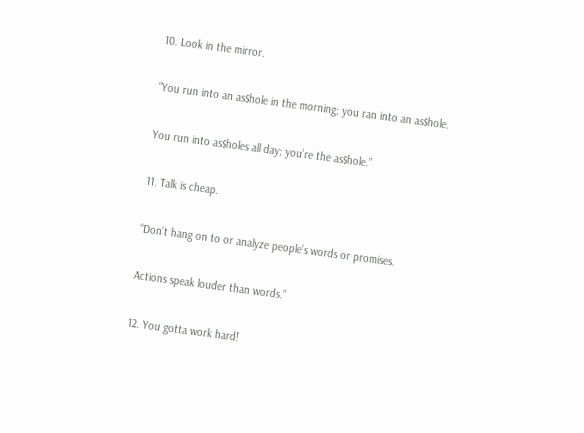10. Look in the mirror.

“You run into an as$hole in the morning; you ran into an as$hole.

You run into as$holes all day; you’re the as$hole.”

11. Talk is cheap.

“Don’t hang on to or analyze people’s words or promises.

Actions speak louder than words.”

12. You gotta work hard!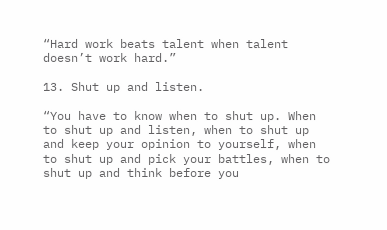“Hard work beats talent when talent doesn’t work hard.”

13. Shut up and listen.

“You have to know when to shut up. When to shut up and listen, when to shut up and keep your opinion to yourself, when to shut up and pick your battles, when to shut up and think before you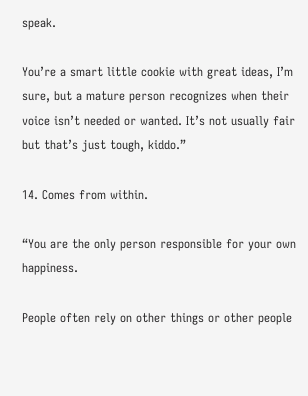speak.

You’re a smart little cookie with great ideas, I’m sure, but a mature person recognizes when their voice isn’t needed or wanted. It’s not usually fair but that’s just tough, kiddo.”

14. Comes from within.

“You are the only person responsible for your own happiness.

People often rely on other things or other people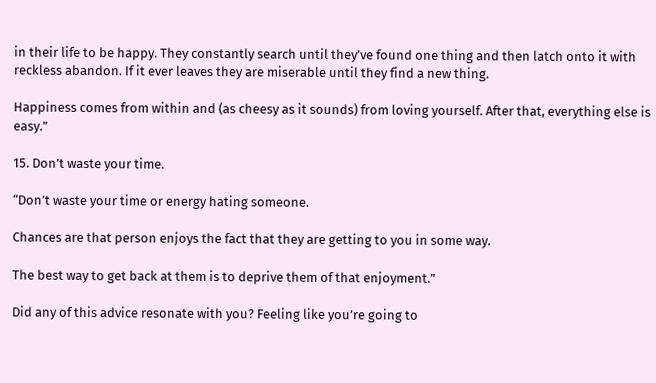in their life to be happy. They constantly search until they’ve found one thing and then latch onto it with reckless abandon. If it ever leaves they are miserable until they find a new thing.

Happiness comes from within and (as cheesy as it sounds) from loving yourself. After that, everything else is easy.”

15. Don’t waste your time.

“Don’t waste your time or energy hating someone.

Chances are that person enjoys the fact that they are getting to you in some way.

The best way to get back at them is to deprive them of that enjoyment.”

Did any of this advice resonate with you? Feeling like you’re going to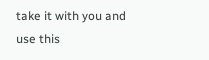take it with you and use this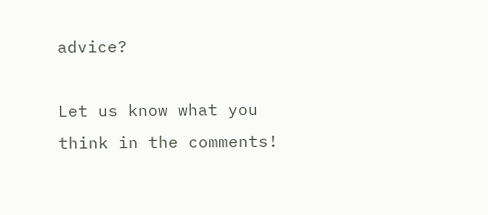advice?

Let us know what you think in the comments!